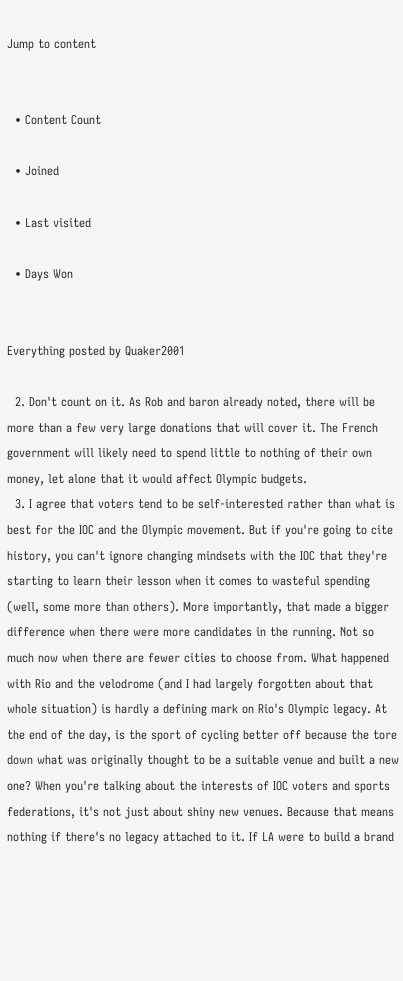Jump to content


  • Content Count

  • Joined

  • Last visited

  • Days Won


Everything posted by Quaker2001

  2. Don't count on it. As Rob and baron already noted, there will be more than a few very large donations that will cover it. The French government will likely need to spend little to nothing of their own money, let alone that it would affect Olympic budgets.
  3. I agree that voters tend to be self-interested rather than what is best for the IOC and the Olympic movement. But if you're going to cite history, you can't ignore changing mindsets with the IOC that they're starting to learn their lesson when it comes to wasteful spending (well, some more than others). More importantly, that made a bigger difference when there were more candidates in the running. Not so much now when there are fewer cities to choose from. What happened with Rio and the velodrome (and I had largely forgotten about that whole situation) is hardly a defining mark on Rio's Olympic legacy. At the end of the day, is the sport of cycling better off because the tore down what was originally thought to be a suitable venue and built a new one? When you're talking about the interests of IOC voters and sports federations, it's not just about shiny new venues. Because that means nothing if there's no legacy attached to it. If LA were to build a brand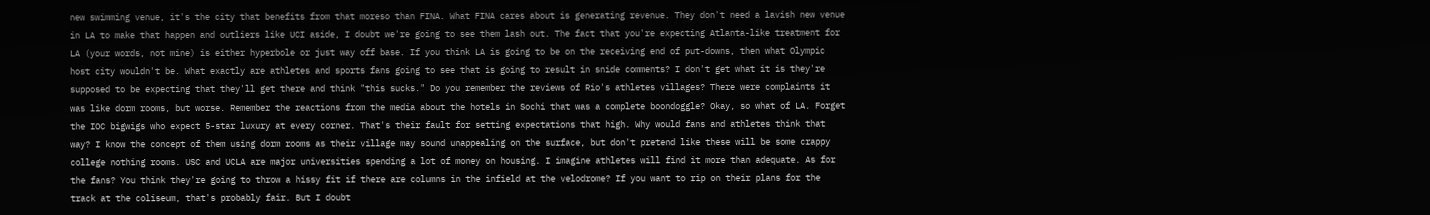new swimming venue, it's the city that benefits from that moreso than FINA. What FINA cares about is generating revenue. They don't need a lavish new venue in LA to make that happen and outliers like UCI aside, I doubt we're going to see them lash out. The fact that you're expecting Atlanta-like treatment for LA (your words, not mine) is either hyperbole or just way off base. If you think LA is going to be on the receiving end of put-downs, then what Olympic host city wouldn't be. What exactly are athletes and sports fans going to see that is going to result in snide comments? I don't get what it is they're supposed to be expecting that they'll get there and think "this sucks." Do you remember the reviews of Rio's athletes villages? There were complaints it was like dorm rooms, but worse. Remember the reactions from the media about the hotels in Sochi that was a complete boondoggle? Okay, so what of LA. Forget the IOC bigwigs who expect 5-star luxury at every corner. That's their fault for setting expectations that high. Why would fans and athletes think that way? I know the concept of them using dorm rooms as their village may sound unappealing on the surface, but don't pretend like these will be some crappy college nothing rooms. USC and UCLA are major universities spending a lot of money on housing. I imagine athletes will find it more than adequate. As for the fans? You think they're going to throw a hissy fit if there are columns in the infield at the velodrome? If you want to rip on their plans for the track at the coliseum, that's probably fair. But I doubt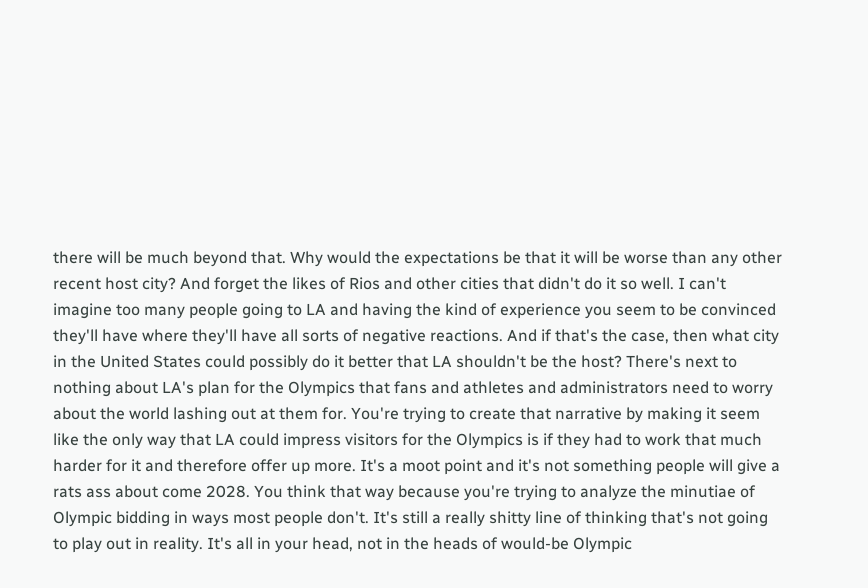there will be much beyond that. Why would the expectations be that it will be worse than any other recent host city? And forget the likes of Rios and other cities that didn't do it so well. I can't imagine too many people going to LA and having the kind of experience you seem to be convinced they'll have where they'll have all sorts of negative reactions. And if that's the case, then what city in the United States could possibly do it better that LA shouldn't be the host? There's next to nothing about LA's plan for the Olympics that fans and athletes and administrators need to worry about the world lashing out at them for. You're trying to create that narrative by making it seem like the only way that LA could impress visitors for the Olympics is if they had to work that much harder for it and therefore offer up more. It's a moot point and it's not something people will give a rats ass about come 2028. You think that way because you're trying to analyze the minutiae of Olympic bidding in ways most people don't. It's still a really shitty line of thinking that's not going to play out in reality. It's all in your head, not in the heads of would-be Olympic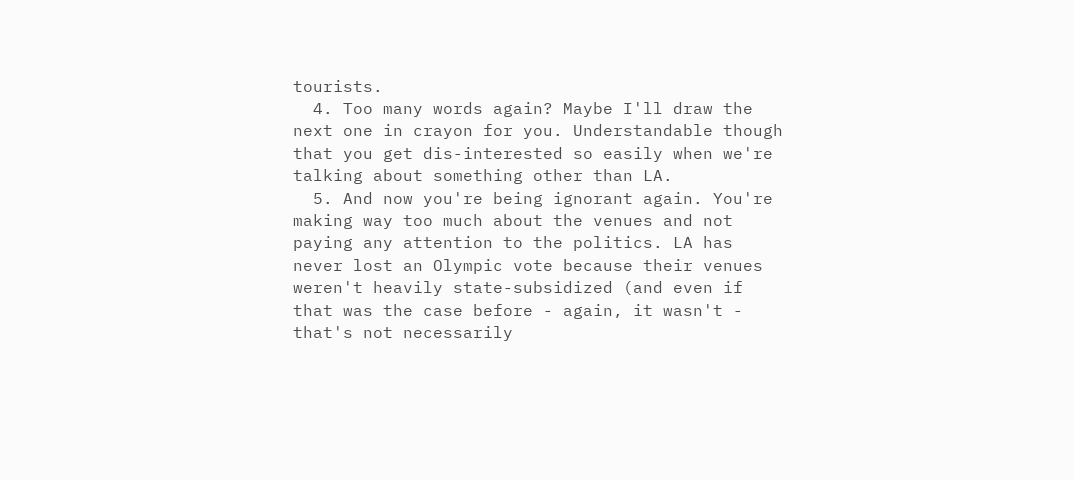tourists.
  4. Too many words again? Maybe I'll draw the next one in crayon for you. Understandable though that you get dis-interested so easily when we're talking about something other than LA.
  5. And now you're being ignorant again. You're making way too much about the venues and not paying any attention to the politics. LA has never lost an Olympic vote because their venues weren't heavily state-subsidized (and even if that was the case before - again, it wasn't - that's not necessarily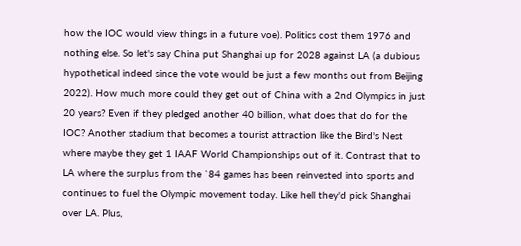how the IOC would view things in a future voe). Politics cost them 1976 and nothing else. So let's say China put Shanghai up for 2028 against LA (a dubious hypothetical indeed since the vote would be just a few months out from Beijing 2022). How much more could they get out of China with a 2nd Olympics in just 20 years? Even if they pledged another 40 billion, what does that do for the IOC? Another stadium that becomes a tourist attraction like the Bird's Nest where maybe they get 1 IAAF World Championships out of it. Contrast that to LA where the surplus from the `84 games has been reinvested into sports and continues to fuel the Olympic movement today. Like hell they'd pick Shanghai over LA. Plus,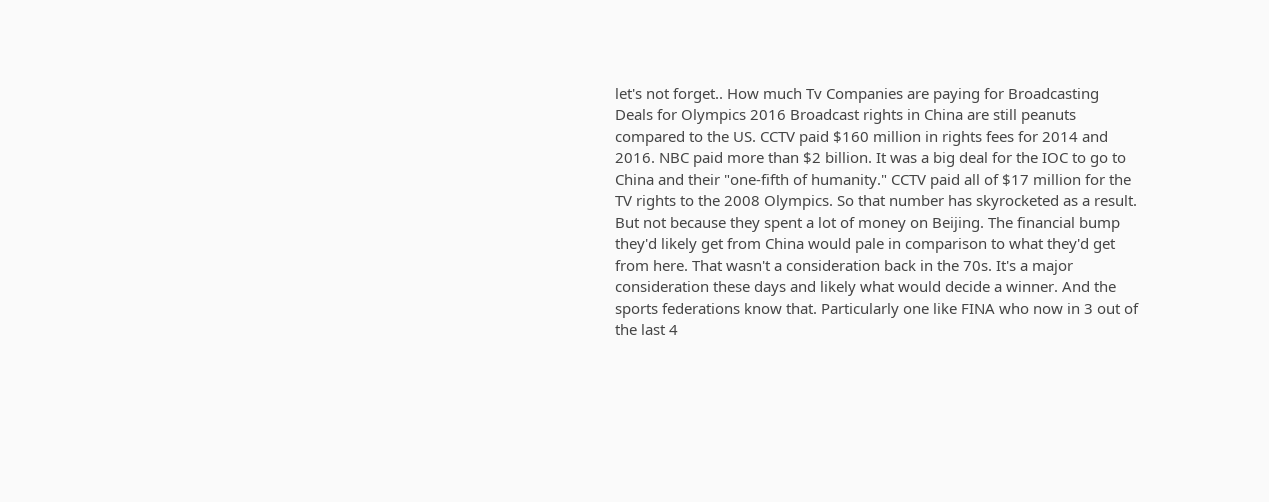let's not forget.. How much Tv Companies are paying for Broadcasting Deals for Olympics 2016 Broadcast rights in China are still peanuts compared to the US. CCTV paid $160 million in rights fees for 2014 and 2016. NBC paid more than $2 billion. It was a big deal for the IOC to go to China and their "one-fifth of humanity." CCTV paid all of $17 million for the TV rights to the 2008 Olympics. So that number has skyrocketed as a result. But not because they spent a lot of money on Beijing. The financial bump they'd likely get from China would pale in comparison to what they'd get from here. That wasn't a consideration back in the 70s. It's a major consideration these days and likely what would decide a winner. And the sports federations know that. Particularly one like FINA who now in 3 out of the last 4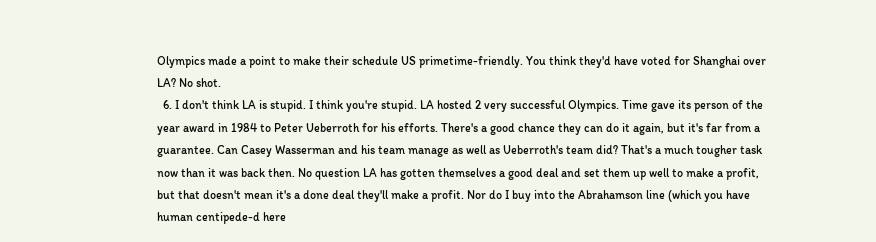Olympics made a point to make their schedule US primetime-friendly. You think they'd have voted for Shanghai over LA? No shot.
  6. I don't think LA is stupid. I think you're stupid. LA hosted 2 very successful Olympics. Time gave its person of the year award in 1984 to Peter Ueberroth for his efforts. There's a good chance they can do it again, but it's far from a guarantee. Can Casey Wasserman and his team manage as well as Ueberroth's team did? That's a much tougher task now than it was back then. No question LA has gotten themselves a good deal and set them up well to make a profit, but that doesn't mean it's a done deal they'll make a profit. Nor do I buy into the Abrahamson line (which you have human centipede-d here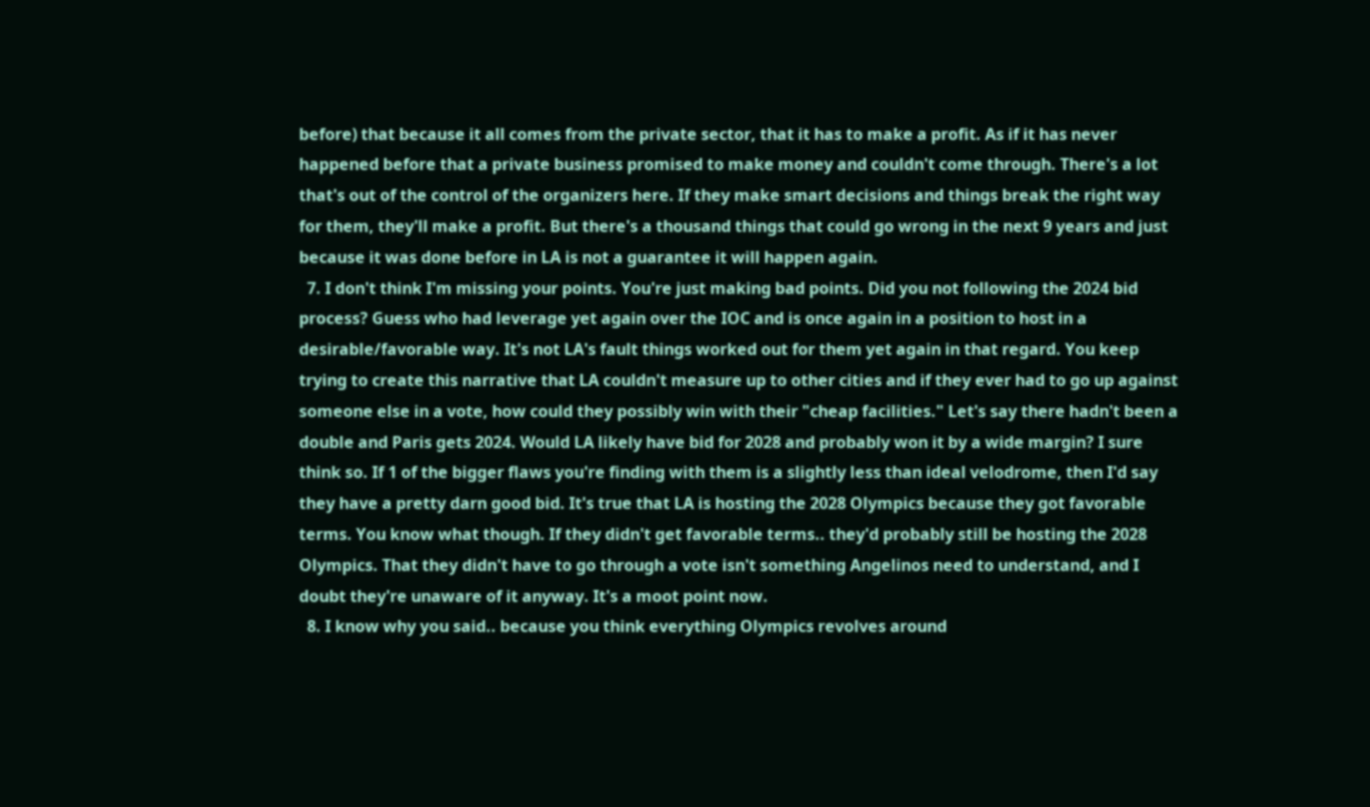before) that because it all comes from the private sector, that it has to make a profit. As if it has never happened before that a private business promised to make money and couldn't come through. There's a lot that's out of the control of the organizers here. If they make smart decisions and things break the right way for them, they'll make a profit. But there's a thousand things that could go wrong in the next 9 years and just because it was done before in LA is not a guarantee it will happen again.
  7. I don't think I'm missing your points. You're just making bad points. Did you not following the 2024 bid process? Guess who had leverage yet again over the IOC and is once again in a position to host in a desirable/favorable way. It's not LA's fault things worked out for them yet again in that regard. You keep trying to create this narrative that LA couldn't measure up to other cities and if they ever had to go up against someone else in a vote, how could they possibly win with their "cheap facilities." Let's say there hadn't been a double and Paris gets 2024. Would LA likely have bid for 2028 and probably won it by a wide margin? I sure think so. If 1 of the bigger flaws you're finding with them is a slightly less than ideal velodrome, then I'd say they have a pretty darn good bid. It's true that LA is hosting the 2028 Olympics because they got favorable terms. You know what though. If they didn't get favorable terms.. they'd probably still be hosting the 2028 Olympics. That they didn't have to go through a vote isn't something Angelinos need to understand, and I doubt they're unaware of it anyway. It's a moot point now.
  8. I know why you said.. because you think everything Olympics revolves around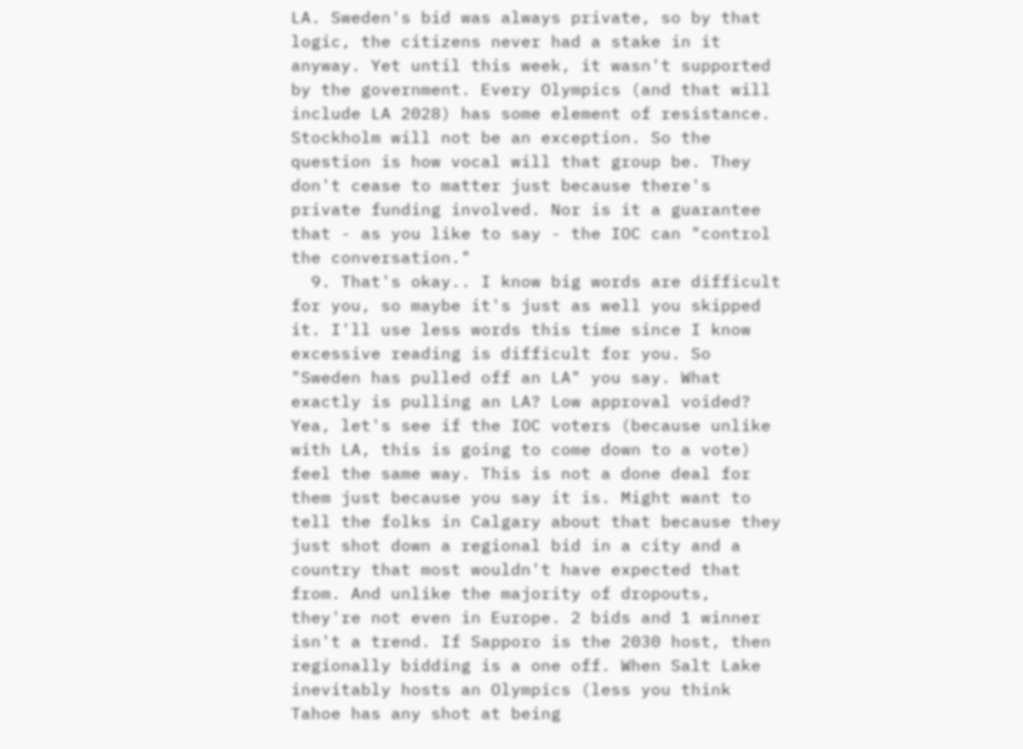LA. Sweden's bid was always private, so by that logic, the citizens never had a stake in it anyway. Yet until this week, it wasn't supported by the government. Every Olympics (and that will include LA 2028) has some element of resistance. Stockholm will not be an exception. So the question is how vocal will that group be. They don't cease to matter just because there's private funding involved. Nor is it a guarantee that - as you like to say - the IOC can "control the conversation."
  9. That's okay.. I know big words are difficult for you, so maybe it's just as well you skipped it. I'll use less words this time since I know excessive reading is difficult for you. So "Sweden has pulled off an LA" you say. What exactly is pulling an LA? Low approval voided? Yea, let's see if the IOC voters (because unlike with LA, this is going to come down to a vote) feel the same way. This is not a done deal for them just because you say it is. Might want to tell the folks in Calgary about that because they just shot down a regional bid in a city and a country that most wouldn't have expected that from. And unlike the majority of dropouts, they're not even in Europe. 2 bids and 1 winner isn't a trend. If Sapporo is the 2030 host, then regionally bidding is a one off. When Salt Lake inevitably hosts an Olympics (less you think Tahoe has any shot at being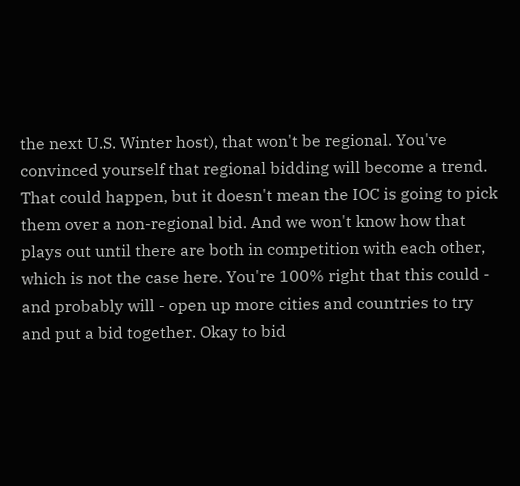the next U.S. Winter host), that won't be regional. You've convinced yourself that regional bidding will become a trend. That could happen, but it doesn't mean the IOC is going to pick them over a non-regional bid. And we won't know how that plays out until there are both in competition with each other, which is not the case here. You're 100% right that this could - and probably will - open up more cities and countries to try and put a bid together. Okay to bid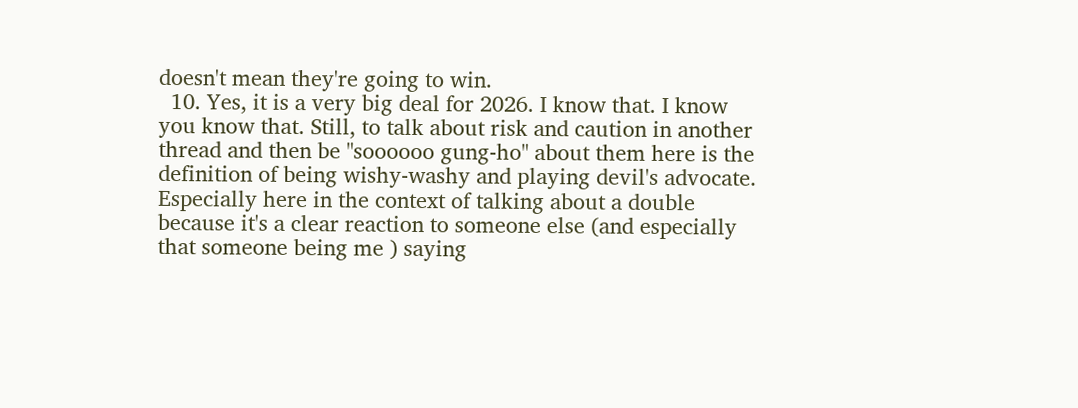doesn't mean they're going to win.
  10. Yes, it is a very big deal for 2026. I know that. I know you know that. Still, to talk about risk and caution in another thread and then be "soooooo gung-ho" about them here is the definition of being wishy-washy and playing devil's advocate. Especially here in the context of talking about a double because it's a clear reaction to someone else (and especially that someone being me ) saying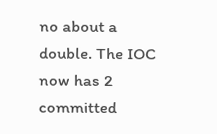no about a double. The IOC now has 2 committed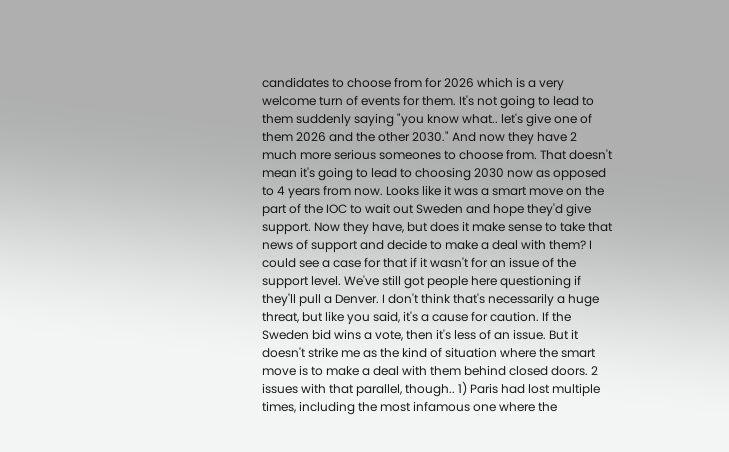candidates to choose from for 2026 which is a very welcome turn of events for them. It's not going to lead to them suddenly saying "you know what.. let's give one of them 2026 and the other 2030." And now they have 2 much more serious someones to choose from. That doesn't mean it's going to lead to choosing 2030 now as opposed to 4 years from now. Looks like it was a smart move on the part of the IOC to wait out Sweden and hope they'd give support. Now they have, but does it make sense to take that news of support and decide to make a deal with them? I could see a case for that if it wasn't for an issue of the support level. We've still got people here questioning if they'll pull a Denver. I don't think that's necessarily a huge threat, but like you said, it's a cause for caution. If the Sweden bid wins a vote, then it's less of an issue. But it doesn't strike me as the kind of situation where the smart move is to make a deal with them behind closed doors. 2 issues with that parallel, though.. 1) Paris had lost multiple times, including the most infamous one where the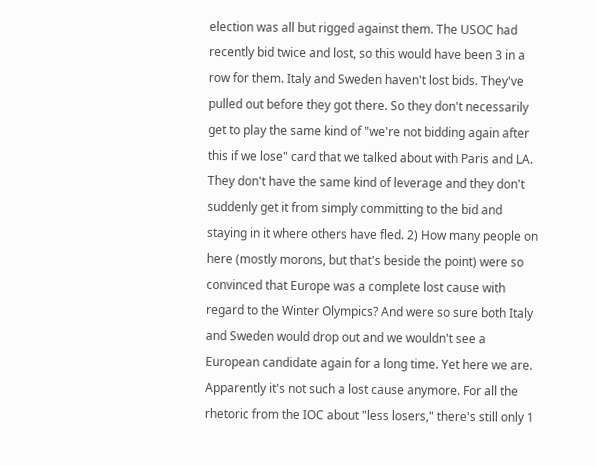election was all but rigged against them. The USOC had recently bid twice and lost, so this would have been 3 in a row for them. Italy and Sweden haven't lost bids. They've pulled out before they got there. So they don't necessarily get to play the same kind of "we're not bidding again after this if we lose" card that we talked about with Paris and LA. They don't have the same kind of leverage and they don't suddenly get it from simply committing to the bid and staying in it where others have fled. 2) How many people on here (mostly morons, but that's beside the point) were so convinced that Europe was a complete lost cause with regard to the Winter Olympics? And were so sure both Italy and Sweden would drop out and we wouldn't see a European candidate again for a long time. Yet here we are. Apparently it's not such a lost cause anymore. For all the rhetoric from the IOC about "less losers," there's still only 1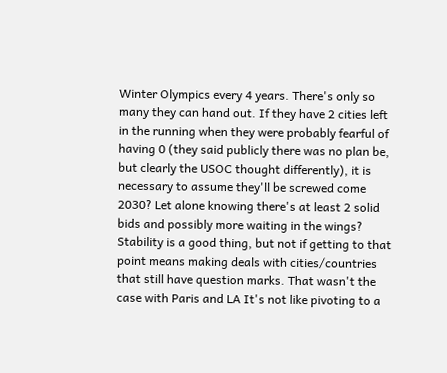Winter Olympics every 4 years. There's only so many they can hand out. If they have 2 cities left in the running when they were probably fearful of having 0 (they said publicly there was no plan be, but clearly the USOC thought differently), it is necessary to assume they'll be screwed come 2030? Let alone knowing there's at least 2 solid bids and possibly more waiting in the wings? Stability is a good thing, but not if getting to that point means making deals with cities/countries that still have question marks. That wasn't the case with Paris and LA It's not like pivoting to a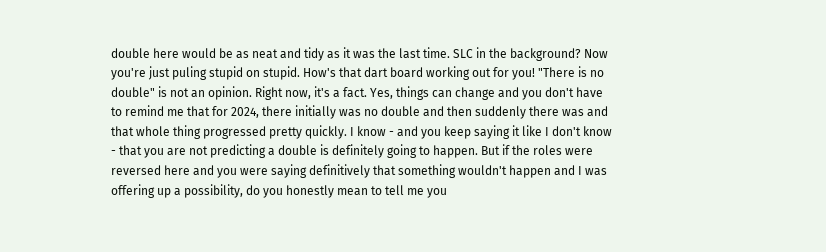double here would be as neat and tidy as it was the last time. SLC in the background? Now you're just puling stupid on stupid. How's that dart board working out for you! "There is no double" is not an opinion. Right now, it's a fact. Yes, things can change and you don't have to remind me that for 2024, there initially was no double and then suddenly there was and that whole thing progressed pretty quickly. I know - and you keep saying it like I don't know - that you are not predicting a double is definitely going to happen. But if the roles were reversed here and you were saying definitively that something wouldn't happen and I was offering up a possibility, do you honestly mean to tell me you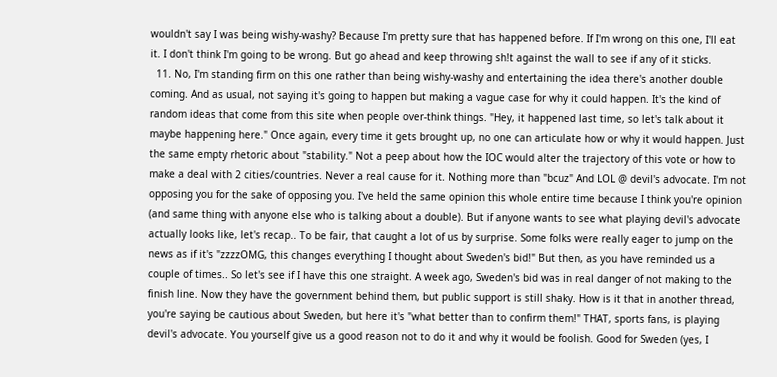wouldn't say I was being wishy-washy? Because I'm pretty sure that has happened before. If I'm wrong on this one, I'll eat it. I don't think I'm going to be wrong. But go ahead and keep throwing sh!t against the wall to see if any of it sticks.
  11. No, I'm standing firm on this one rather than being wishy-washy and entertaining the idea there's another double coming. And as usual, not saying it's going to happen but making a vague case for why it could happen. It's the kind of random ideas that come from this site when people over-think things. "Hey, it happened last time, so let's talk about it maybe happening here." Once again, every time it gets brought up, no one can articulate how or why it would happen. Just the same empty rhetoric about "stability." Not a peep about how the IOC would alter the trajectory of this vote or how to make a deal with 2 cities/countries. Never a real cause for it. Nothing more than "bcuz" And LOL @ devil's advocate. I'm not opposing you for the sake of opposing you. I've held the same opinion this whole entire time because I think you're opinion (and same thing with anyone else who is talking about a double). But if anyone wants to see what playing devil's advocate actually looks like, let's recap.. To be fair, that caught a lot of us by surprise. Some folks were really eager to jump on the news as if it's "zzzzOMG, this changes everything I thought about Sweden's bid!" But then, as you have reminded us a couple of times.. So let's see if I have this one straight. A week ago, Sweden's bid was in real danger of not making to the finish line. Now they have the government behind them, but public support is still shaky. How is it that in another thread, you're saying be cautious about Sweden, but here it's "what better than to confirm them!" THAT, sports fans, is playing devil's advocate. You yourself give us a good reason not to do it and why it would be foolish. Good for Sweden (yes, I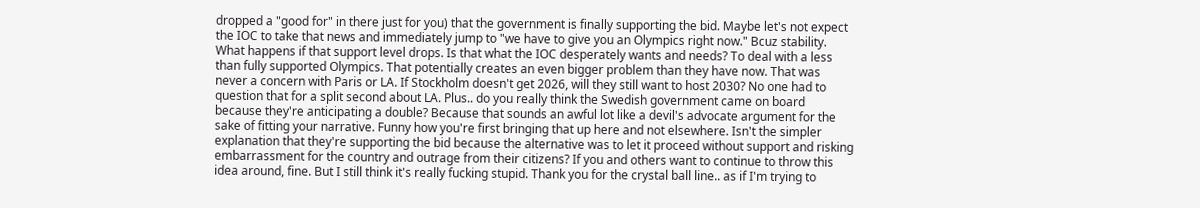dropped a "good for" in there just for you) that the government is finally supporting the bid. Maybe let's not expect the IOC to take that news and immediately jump to "we have to give you an Olympics right now." Bcuz stability. What happens if that support level drops. Is that what the IOC desperately wants and needs? To deal with a less than fully supported Olympics. That potentially creates an even bigger problem than they have now. That was never a concern with Paris or LA. If Stockholm doesn't get 2026, will they still want to host 2030? No one had to question that for a split second about LA. Plus.. do you really think the Swedish government came on board because they're anticipating a double? Because that sounds an awful lot like a devil's advocate argument for the sake of fitting your narrative. Funny how you're first bringing that up here and not elsewhere. Isn't the simpler explanation that they're supporting the bid because the alternative was to let it proceed without support and risking embarrassment for the country and outrage from their citizens? If you and others want to continue to throw this idea around, fine. But I still think it's really fucking stupid. Thank you for the crystal ball line.. as if I'm trying to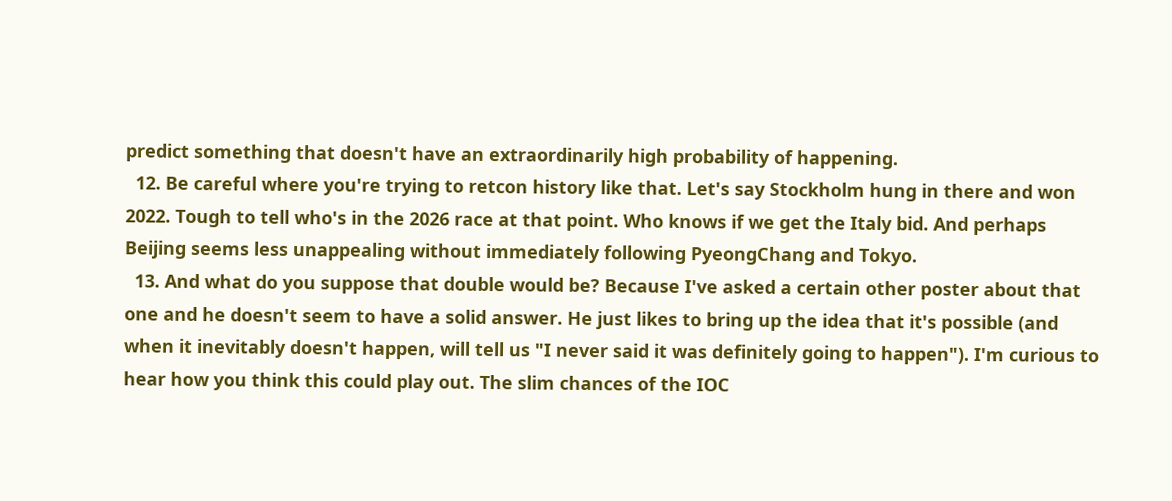predict something that doesn't have an extraordinarily high probability of happening.
  12. Be careful where you're trying to retcon history like that. Let's say Stockholm hung in there and won 2022. Tough to tell who's in the 2026 race at that point. Who knows if we get the Italy bid. And perhaps Beijing seems less unappealing without immediately following PyeongChang and Tokyo.
  13. And what do you suppose that double would be? Because I've asked a certain other poster about that one and he doesn't seem to have a solid answer. He just likes to bring up the idea that it's possible (and when it inevitably doesn't happen, will tell us "I never said it was definitely going to happen"). I'm curious to hear how you think this could play out. The slim chances of the IOC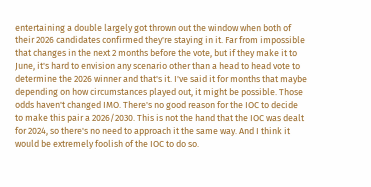entertaining a double largely got thrown out the window when both of their 2026 candidates confirmed they're staying in it. Far from impossible that changes in the next 2 months before the vote, but if they make it to June, it's hard to envision any scenario other than a head to head vote to determine the 2026 winner and that's it. I've said it for months that maybe depending on how circumstances played out, it might be possible. Those odds haven't changed IMO. There's no good reason for the IOC to decide to make this pair a 2026/2030. This is not the hand that the IOC was dealt for 2024, so there's no need to approach it the same way. And I think it would be extremely foolish of the IOC to do so.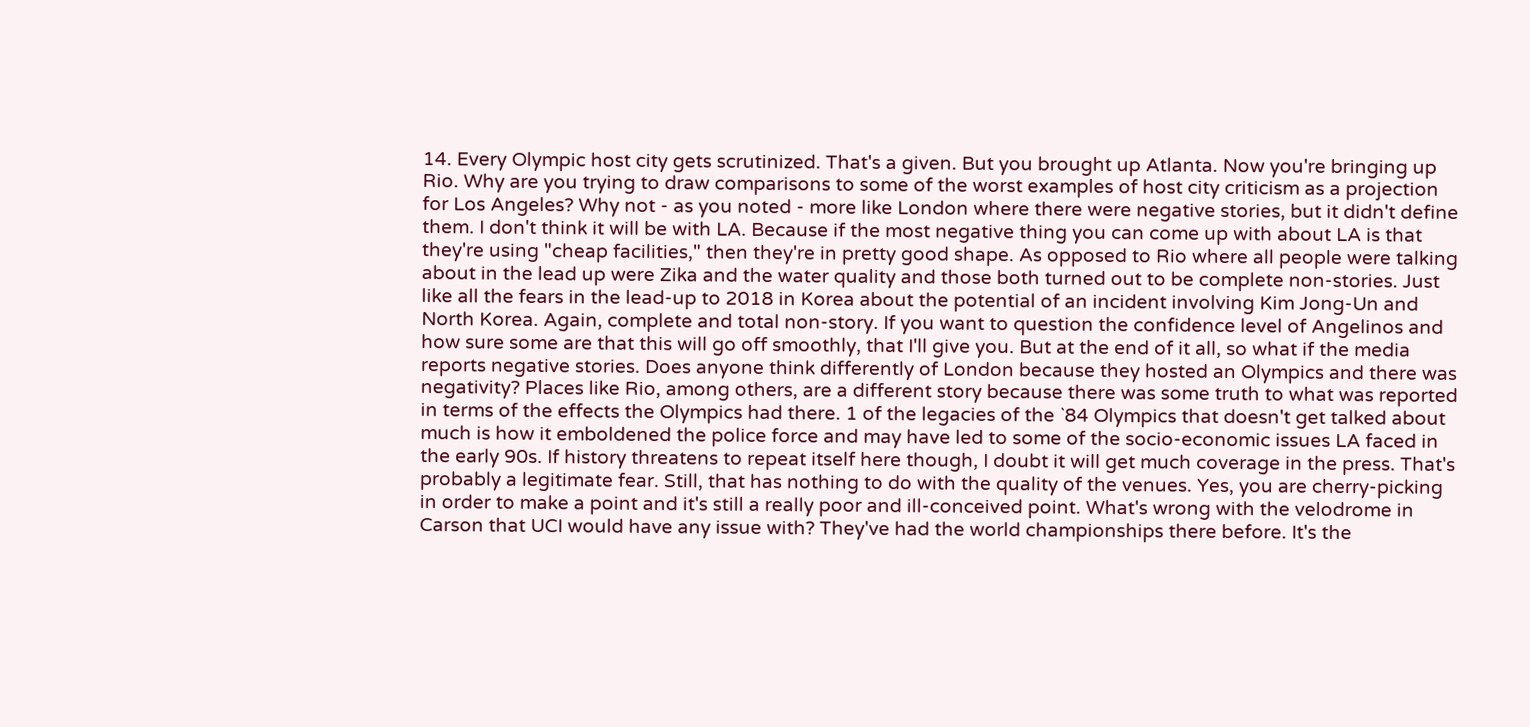14. Every Olympic host city gets scrutinized. That's a given. But you brought up Atlanta. Now you're bringing up Rio. Why are you trying to draw comparisons to some of the worst examples of host city criticism as a projection for Los Angeles? Why not - as you noted - more like London where there were negative stories, but it didn't define them. I don't think it will be with LA. Because if the most negative thing you can come up with about LA is that they're using "cheap facilities," then they're in pretty good shape. As opposed to Rio where all people were talking about in the lead up were Zika and the water quality and those both turned out to be complete non-stories. Just like all the fears in the lead-up to 2018 in Korea about the potential of an incident involving Kim Jong-Un and North Korea. Again, complete and total non-story. If you want to question the confidence level of Angelinos and how sure some are that this will go off smoothly, that I'll give you. But at the end of it all, so what if the media reports negative stories. Does anyone think differently of London because they hosted an Olympics and there was negativity? Places like Rio, among others, are a different story because there was some truth to what was reported in terms of the effects the Olympics had there. 1 of the legacies of the `84 Olympics that doesn't get talked about much is how it emboldened the police force and may have led to some of the socio-economic issues LA faced in the early 90s. If history threatens to repeat itself here though, I doubt it will get much coverage in the press. That's probably a legitimate fear. Still, that has nothing to do with the quality of the venues. Yes, you are cherry-picking in order to make a point and it's still a really poor and ill-conceived point. What's wrong with the velodrome in Carson that UCI would have any issue with? They've had the world championships there before. It's the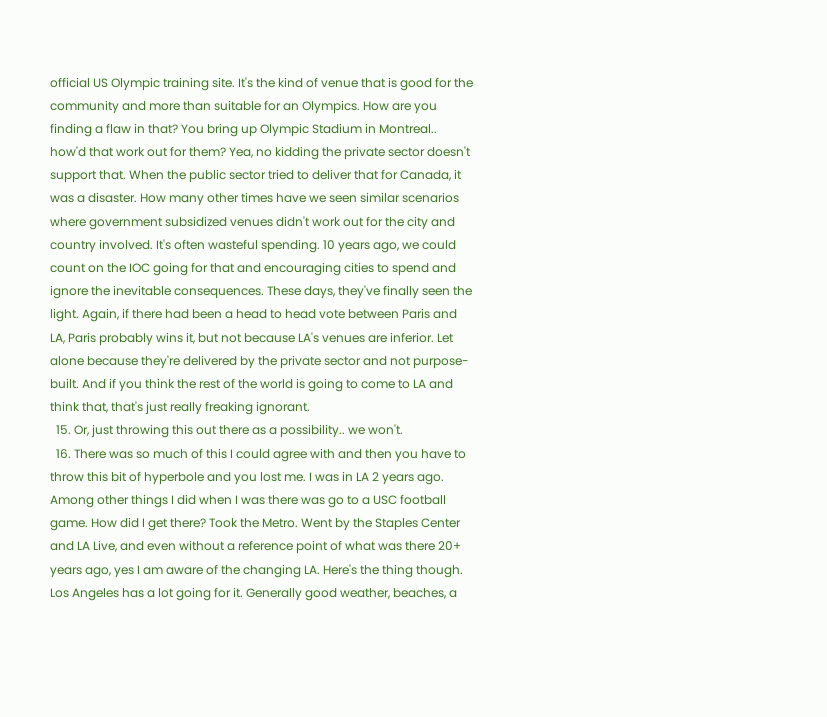official US Olympic training site. It's the kind of venue that is good for the community and more than suitable for an Olympics. How are you finding a flaw in that? You bring up Olympic Stadium in Montreal.. how'd that work out for them? Yea, no kidding the private sector doesn't support that. When the public sector tried to deliver that for Canada, it was a disaster. How many other times have we seen similar scenarios where government subsidized venues didn't work out for the city and country involved. It's often wasteful spending. 10 years ago, we could count on the IOC going for that and encouraging cities to spend and ignore the inevitable consequences. These days, they've finally seen the light. Again, if there had been a head to head vote between Paris and LA, Paris probably wins it, but not because LA's venues are inferior. Let alone because they're delivered by the private sector and not purpose-built. And if you think the rest of the world is going to come to LA and think that, that's just really freaking ignorant.
  15. Or, just throwing this out there as a possibility.. we won't.
  16. There was so much of this I could agree with and then you have to throw this bit of hyperbole and you lost me. I was in LA 2 years ago. Among other things I did when I was there was go to a USC football game. How did I get there? Took the Metro. Went by the Staples Center and LA Live, and even without a reference point of what was there 20+ years ago, yes I am aware of the changing LA. Here's the thing though. Los Angeles has a lot going for it. Generally good weather, beaches, a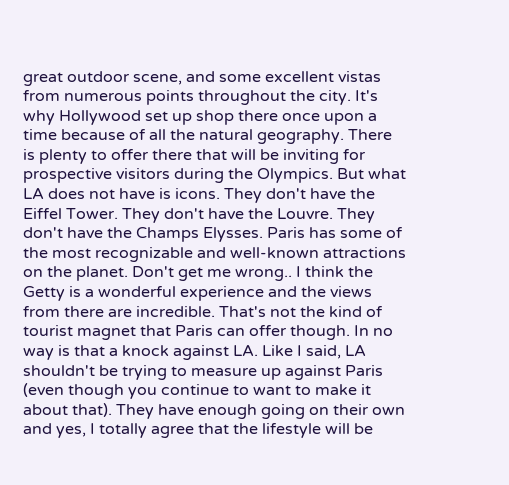great outdoor scene, and some excellent vistas from numerous points throughout the city. It's why Hollywood set up shop there once upon a time because of all the natural geography. There is plenty to offer there that will be inviting for prospective visitors during the Olympics. But what LA does not have is icons. They don't have the Eiffel Tower. They don't have the Louvre. They don't have the Champs Elysses. Paris has some of the most recognizable and well-known attractions on the planet. Don't get me wrong.. I think the Getty is a wonderful experience and the views from there are incredible. That's not the kind of tourist magnet that Paris can offer though. In no way is that a knock against LA. Like I said, LA shouldn't be trying to measure up against Paris (even though you continue to want to make it about that). They have enough going on their own and yes, I totally agree that the lifestyle will be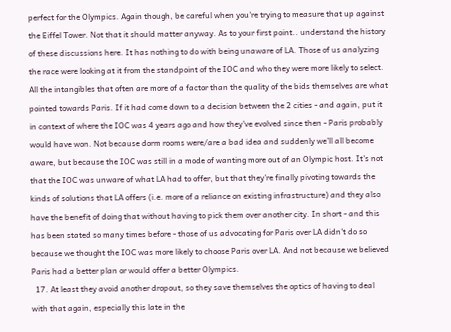perfect for the Olympics. Again though, be careful when you're trying to measure that up against the Eiffel Tower. Not that it should matter anyway. As to your first point.. understand the history of these discussions here. It has nothing to do with being unaware of LA. Those of us analyzing the race were looking at it from the standpoint of the IOC and who they were more likely to select. All the intangibles that often are more of a factor than the quality of the bids themselves are what pointed towards Paris. If it had come down to a decision between the 2 cities - and again, put it in context of where the IOC was 4 years ago and how they've evolved since then - Paris probably would have won. Not because dorm rooms were/are a bad idea and suddenly we'll all become aware, but because the IOC was still in a mode of wanting more out of an Olympic host. It's not that the IOC was unware of what LA had to offer, but that they're finally pivoting towards the kinds of solutions that LA offers (i.e. more of a reliance on existing infrastructure) and they also have the benefit of doing that without having to pick them over another city. In short - and this has been stated so many times before - those of us advocating for Paris over LA didn't do so because we thought the IOC was more likely to choose Paris over LA. And not because we believed Paris had a better plan or would offer a better Olympics.
  17. At least they avoid another dropout, so they save themselves the optics of having to deal with that again, especially this late in the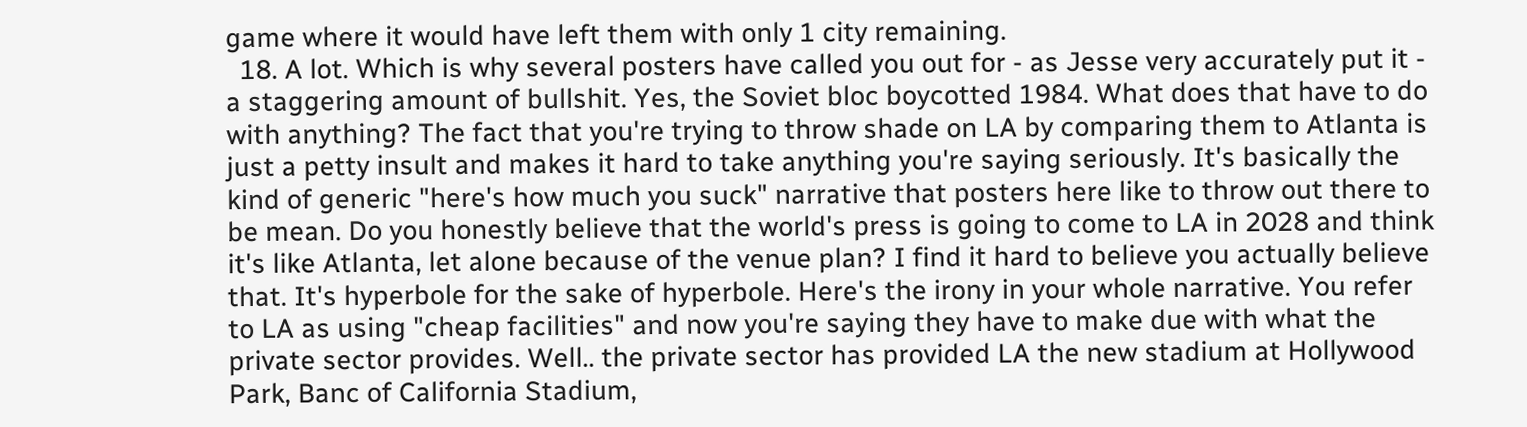game where it would have left them with only 1 city remaining.
  18. A lot. Which is why several posters have called you out for - as Jesse very accurately put it - a staggering amount of bullshit. Yes, the Soviet bloc boycotted 1984. What does that have to do with anything? The fact that you're trying to throw shade on LA by comparing them to Atlanta is just a petty insult and makes it hard to take anything you're saying seriously. It's basically the kind of generic "here's how much you suck" narrative that posters here like to throw out there to be mean. Do you honestly believe that the world's press is going to come to LA in 2028 and think it's like Atlanta, let alone because of the venue plan? I find it hard to believe you actually believe that. It's hyperbole for the sake of hyperbole. Here's the irony in your whole narrative. You refer to LA as using "cheap facilities" and now you're saying they have to make due with what the private sector provides. Well.. the private sector has provided LA the new stadium at Hollywood Park, Banc of California Stadium,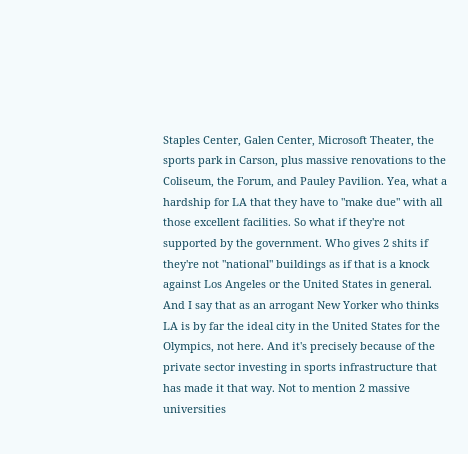Staples Center, Galen Center, Microsoft Theater, the sports park in Carson, plus massive renovations to the Coliseum, the Forum, and Pauley Pavilion. Yea, what a hardship for LA that they have to "make due" with all those excellent facilities. So what if they're not supported by the government. Who gives 2 shits if they're not "national" buildings as if that is a knock against Los Angeles or the United States in general. And I say that as an arrogant New Yorker who thinks LA is by far the ideal city in the United States for the Olympics, not here. And it's precisely because of the private sector investing in sports infrastructure that has made it that way. Not to mention 2 massive universities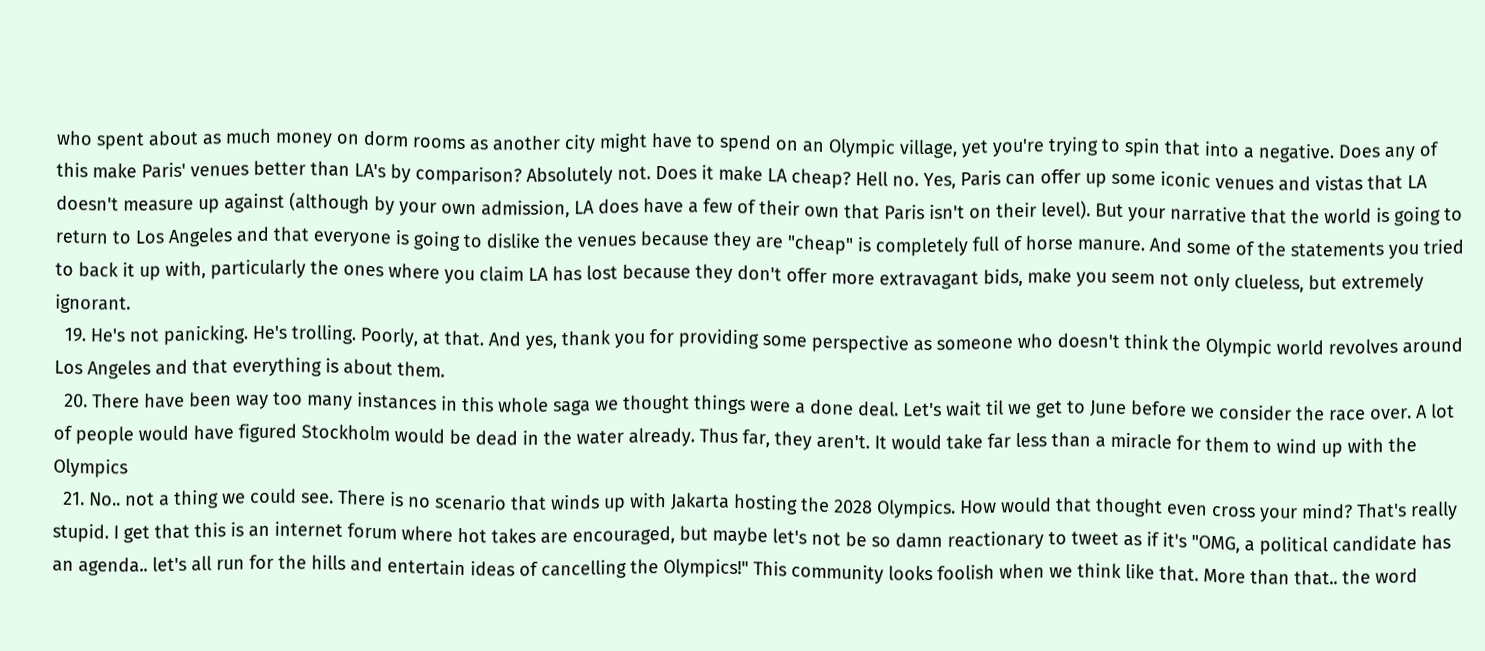who spent about as much money on dorm rooms as another city might have to spend on an Olympic village, yet you're trying to spin that into a negative. Does any of this make Paris' venues better than LA's by comparison? Absolutely not. Does it make LA cheap? Hell no. Yes, Paris can offer up some iconic venues and vistas that LA doesn't measure up against (although by your own admission, LA does have a few of their own that Paris isn't on their level). But your narrative that the world is going to return to Los Angeles and that everyone is going to dislike the venues because they are "cheap" is completely full of horse manure. And some of the statements you tried to back it up with, particularly the ones where you claim LA has lost because they don't offer more extravagant bids, make you seem not only clueless, but extremely ignorant.
  19. He's not panicking. He's trolling. Poorly, at that. And yes, thank you for providing some perspective as someone who doesn't think the Olympic world revolves around Los Angeles and that everything is about them.
  20. There have been way too many instances in this whole saga we thought things were a done deal. Let's wait til we get to June before we consider the race over. A lot of people would have figured Stockholm would be dead in the water already. Thus far, they aren't. It would take far less than a miracle for them to wind up with the Olympics
  21. No.. not a thing we could see. There is no scenario that winds up with Jakarta hosting the 2028 Olympics. How would that thought even cross your mind? That's really stupid. I get that this is an internet forum where hot takes are encouraged, but maybe let's not be so damn reactionary to tweet as if it's "OMG, a political candidate has an agenda.. let's all run for the hills and entertain ideas of cancelling the Olympics!" This community looks foolish when we think like that. More than that.. the word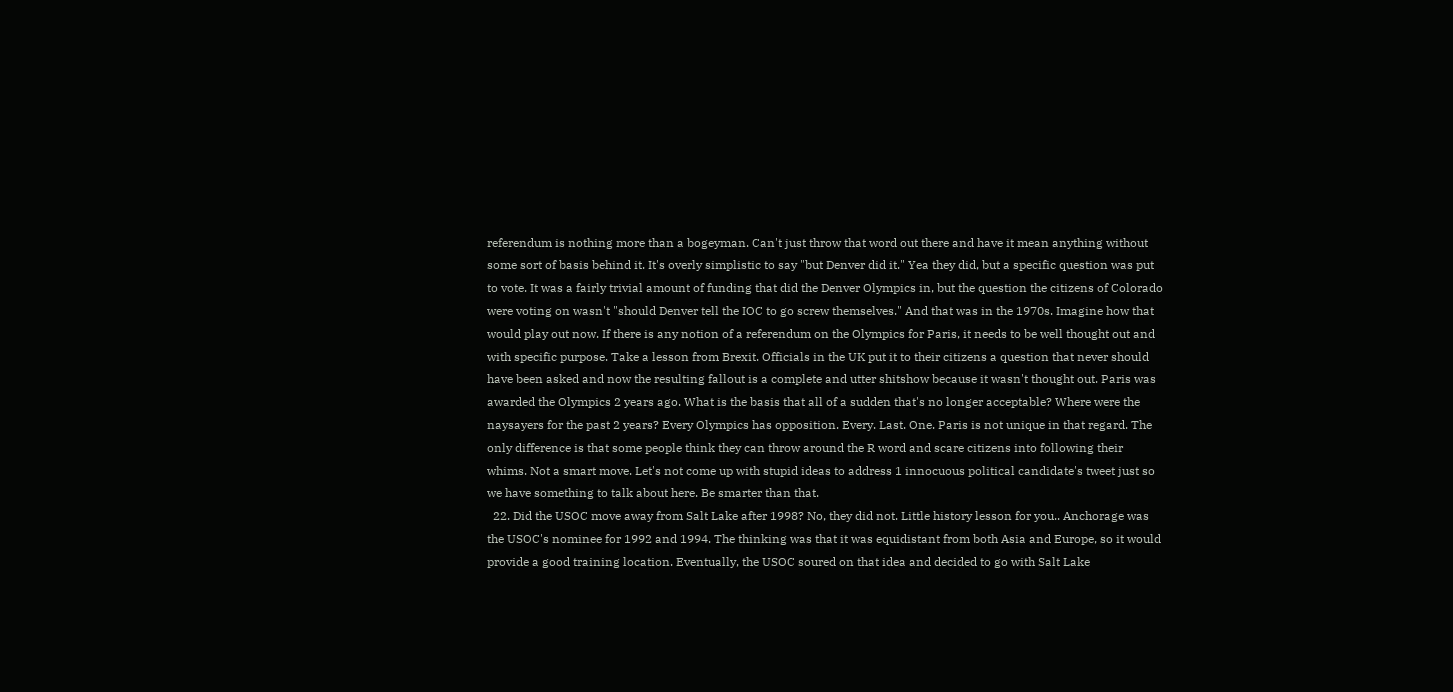referendum is nothing more than a bogeyman. Can't just throw that word out there and have it mean anything without some sort of basis behind it. It's overly simplistic to say "but Denver did it." Yea they did, but a specific question was put to vote. It was a fairly trivial amount of funding that did the Denver Olympics in, but the question the citizens of Colorado were voting on wasn't "should Denver tell the IOC to go screw themselves." And that was in the 1970s. Imagine how that would play out now. If there is any notion of a referendum on the Olympics for Paris, it needs to be well thought out and with specific purpose. Take a lesson from Brexit. Officials in the UK put it to their citizens a question that never should have been asked and now the resulting fallout is a complete and utter shitshow because it wasn't thought out. Paris was awarded the Olympics 2 years ago. What is the basis that all of a sudden that's no longer acceptable? Where were the naysayers for the past 2 years? Every Olympics has opposition. Every. Last. One. Paris is not unique in that regard. The only difference is that some people think they can throw around the R word and scare citizens into following their whims. Not a smart move. Let's not come up with stupid ideas to address 1 innocuous political candidate's tweet just so we have something to talk about here. Be smarter than that.
  22. Did the USOC move away from Salt Lake after 1998? No, they did not. Little history lesson for you.. Anchorage was the USOC's nominee for 1992 and 1994. The thinking was that it was equidistant from both Asia and Europe, so it would provide a good training location. Eventually, the USOC soured on that idea and decided to go with Salt Lake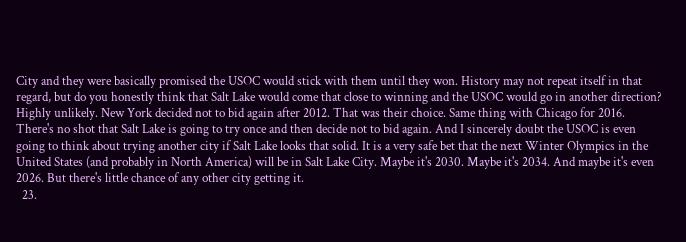City and they were basically promised the USOC would stick with them until they won. History may not repeat itself in that regard, but do you honestly think that Salt Lake would come that close to winning and the USOC would go in another direction? Highly unlikely. New York decided not to bid again after 2012. That was their choice. Same thing with Chicago for 2016. There's no shot that Salt Lake is going to try once and then decide not to bid again. And I sincerely doubt the USOC is even going to think about trying another city if Salt Lake looks that solid. It is a very safe bet that the next Winter Olympics in the United States (and probably in North America) will be in Salt Lake City. Maybe it's 2030. Maybe it's 2034. And maybe it's even 2026. But there's little chance of any other city getting it.
  23.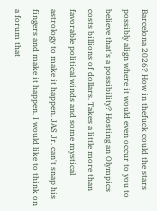Barcelona 2026? How in thefuck could the stars possibly align where it would even occur to you to believe that's a possibility? Hosting an Olympics costs billions of dollars. Takes a little more than favorable political winds and some mystical astrology to make it happen. JAS Jr. can't snap his fingers and make it happen. I would like to think on a forum that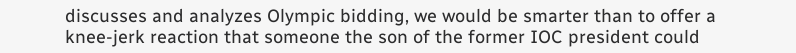discusses and analyzes Olympic bidding, we would be smarter than to offer a knee-jerk reaction that someone the son of the former IOC president could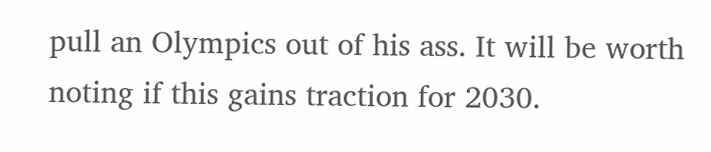pull an Olympics out of his ass. It will be worth noting if this gains traction for 2030.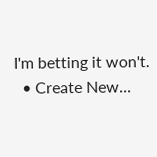I'm betting it won't.
  • Create New...